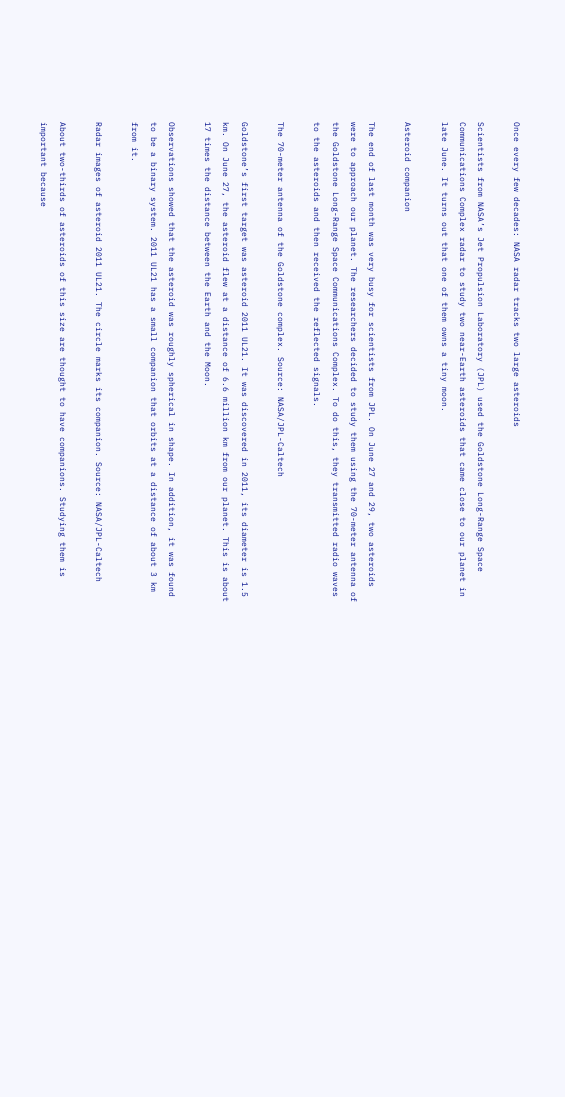Once every few decades: NASA radar tracks two large asteroids

Scientists from NASA’s Jet Propulsion Laboratory (JPL) used the Goldstone Long-Range Space Communications Complex radar to study two near-Earth asteroids that came close to our planet in late June. It turns out that one of them owns a tiny moon.

Asteroid companion

The end of last month was very busy for scientists from JPL. On June 27 and 29, two asteroids were to approach our planet. The researchers decided to study them using the 70-meter antenna of the Goldstone Long-Range Space Communications Complex. To do this, they transmitted radio waves to the asteroids and then received the reflected signals.

The 70-meter antenna of the Goldstone complex. Source: NASA/JPL-Caltech

Goldstone’s first target was asteroid 2011 UL21. It was discovered in 2011, its diameter is 1.5 km. On June 27, the asteroid flew at a distance of 6.6 million km from our planet. This is about 17 times the distance between the Earth and the Moon.

Observations showed that the asteroid was roughly spherical in shape. In addition, it was found to be a binary system. 2011 UL21 has a small companion that orbits at a distance of about 3 km from it.

Radar images of asteroid 2011 UL21. The circle marks its companion. Source: NASA/JPL-Caltech

About two-thirds of asteroids of this size are thought to have companions. Studying them is important because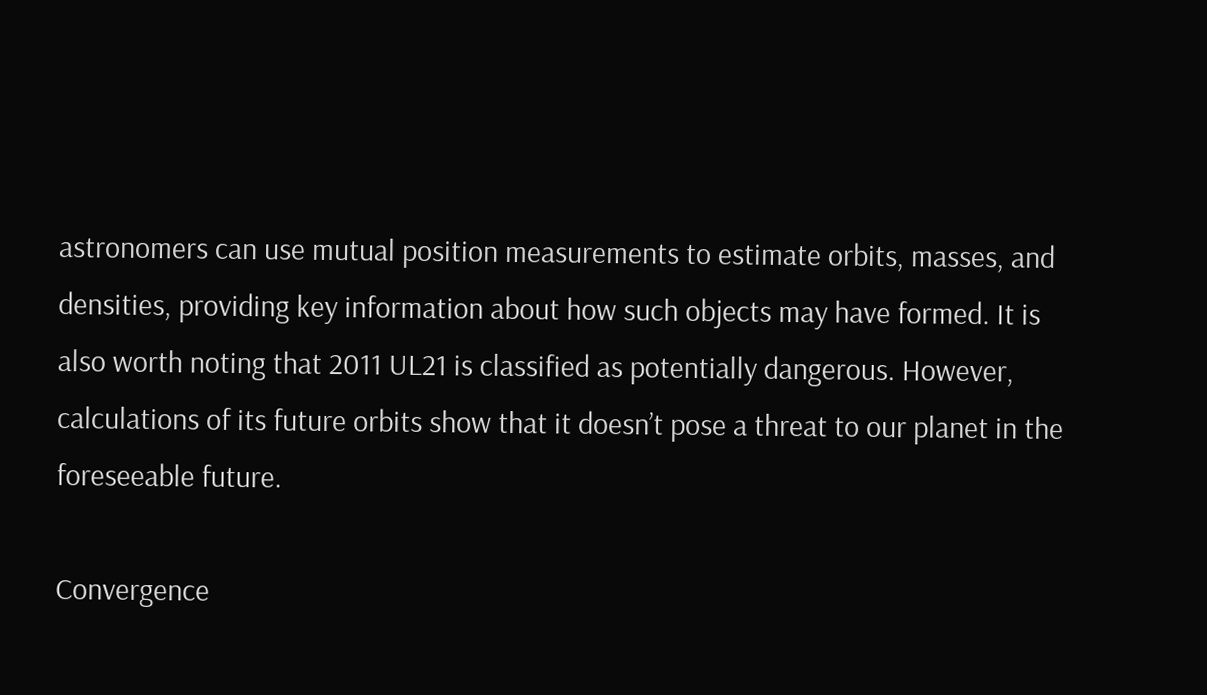astronomers can use mutual position measurements to estimate orbits, masses, and densities, providing key information about how such objects may have formed. It is also worth noting that 2011 UL21 is classified as potentially dangerous. However, calculations of its future orbits show that it doesn’t pose a threat to our planet in the foreseeable future.

Convergence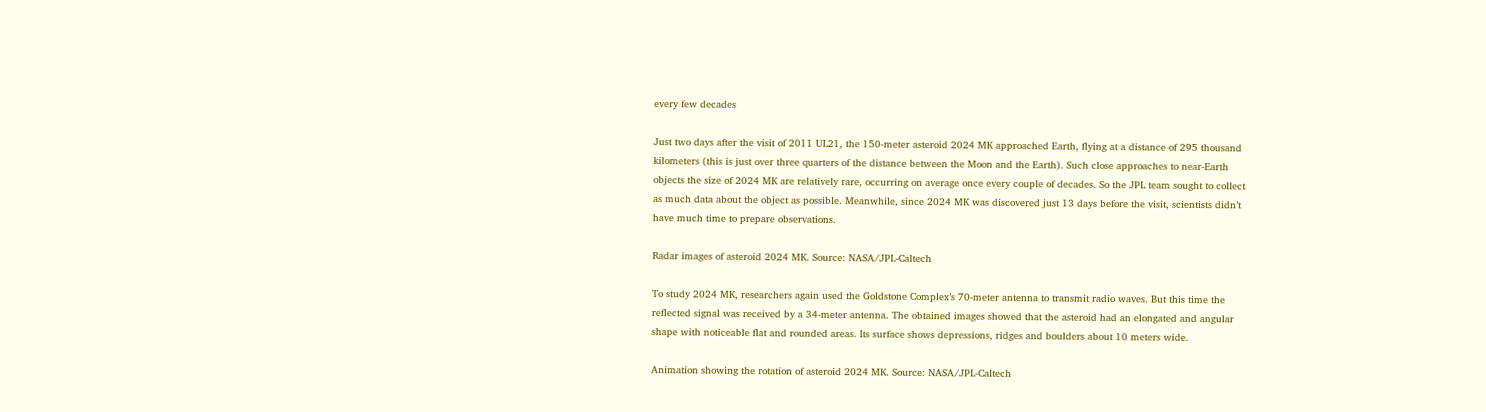every few decades

Just two days after the visit of 2011 UL21, the 150-meter asteroid 2024 MK approached Earth, flying at a distance of 295 thousand kilometers (this is just over three quarters of the distance between the Moon and the Earth). Such close approaches to near-Earth objects the size of 2024 MK are relatively rare, occurring on average once every couple of decades. So the JPL team sought to collect as much data about the object as possible. Meanwhile, since 2024 MK was discovered just 13 days before the visit, scientists didn’t have much time to prepare observations.

Radar images of asteroid 2024 MK. Source: NASA/JPL-Caltech

To study 2024 MK, researchers again used the Goldstone Complex’s 70-meter antenna to transmit radio waves. But this time the reflected signal was received by a 34-meter antenna. The obtained images showed that the asteroid had an elongated and angular shape with noticeable flat and rounded areas. Its surface shows depressions, ridges and boulders about 10 meters wide.

Animation showing the rotation of asteroid 2024 MK. Source: NASA/JPL-Caltech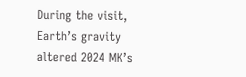During the visit, Earth’s gravity altered 2024 MK’s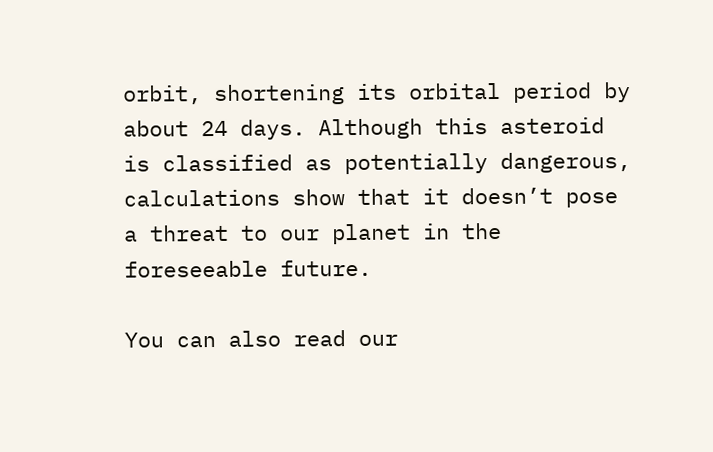orbit, shortening its orbital period by about 24 days. Although this asteroid is classified as potentially dangerous, calculations show that it doesn’t pose a threat to our planet in the foreseeable future.

You can also read our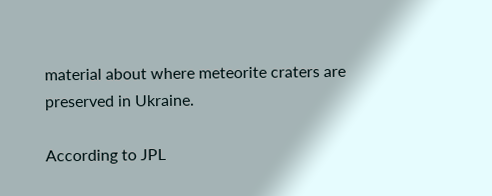material about where meteorite craters are preserved in Ukraine.

According to JPL